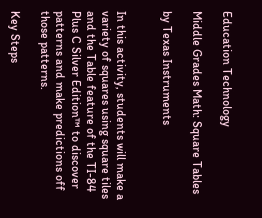Education Technology

Middle Grades Math: Square Tables

by Texas Instruments


In this activity, students will make a variety of squares using square tiles and the Table feature of the TI-84 Plus C Silver Edition™ to discover patterns and make predictions off those patterns.

Key Steps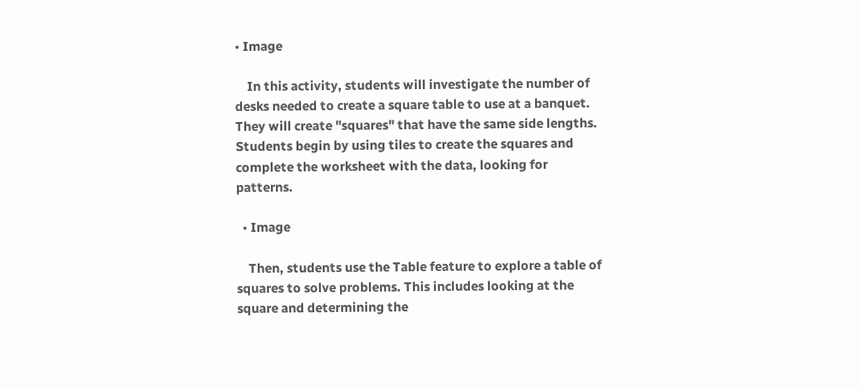• Image

    In this activity, students will investigate the number of desks needed to create a square table to use at a banquet. They will create "squares" that have the same side lengths. Students begin by using tiles to create the squares and complete the worksheet with the data, looking for patterns.

  • Image

    Then, students use the Table feature to explore a table of squares to solve problems. This includes looking at the square and determining the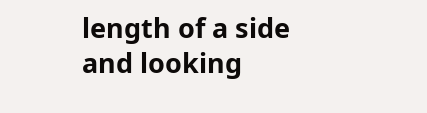length of a side and looking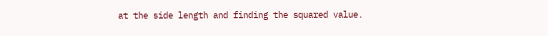at the side length and finding the squared value.